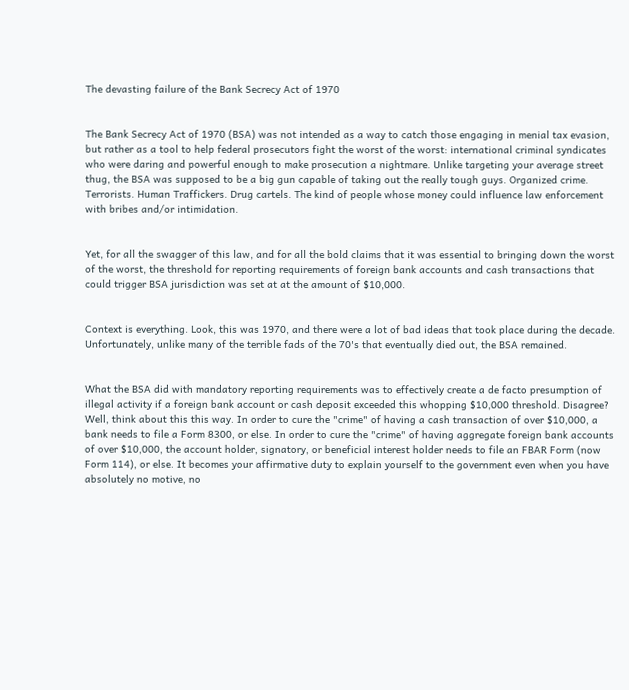The devasting failure of the Bank Secrecy Act of 1970


The Bank Secrecy Act of 1970 (BSA) was not intended as a way to catch those engaging in menial tax evasion, but rather as a tool to help federal prosecutors fight the worst of the worst: international criminal syndicates who were daring and powerful enough to make prosecution a nightmare. Unlike targeting your average street thug, the BSA was supposed to be a big gun capable of taking out the really tough guys. Organized crime. Terrorists. Human Traffickers. Drug cartels. The kind of people whose money could influence law enforcement with bribes and/or intimidation.


Yet, for all the swagger of this law, and for all the bold claims that it was essential to bringing down the worst of the worst, the threshold for reporting requirements of foreign bank accounts and cash transactions that could trigger BSA jurisdiction was set at at the amount of $10,000.


Context is everything. Look, this was 1970, and there were a lot of bad ideas that took place during the decade. Unfortunately, unlike many of the terrible fads of the 70's that eventually died out, the BSA remained.


What the BSA did with mandatory reporting requirements was to effectively create a de facto presumption of illegal activity if a foreign bank account or cash deposit exceeded this whopping $10,000 threshold. Disagree? Well, think about this this way. In order to cure the "crime" of having a cash transaction of over $10,000, a bank needs to file a Form 8300, or else. In order to cure the "crime" of having aggregate foreign bank accounts of over $10,000, the account holder, signatory, or beneficial interest holder needs to file an FBAR Form (now Form 114), or else. It becomes your affirmative duty to explain yourself to the government even when you have absolutely no motive, no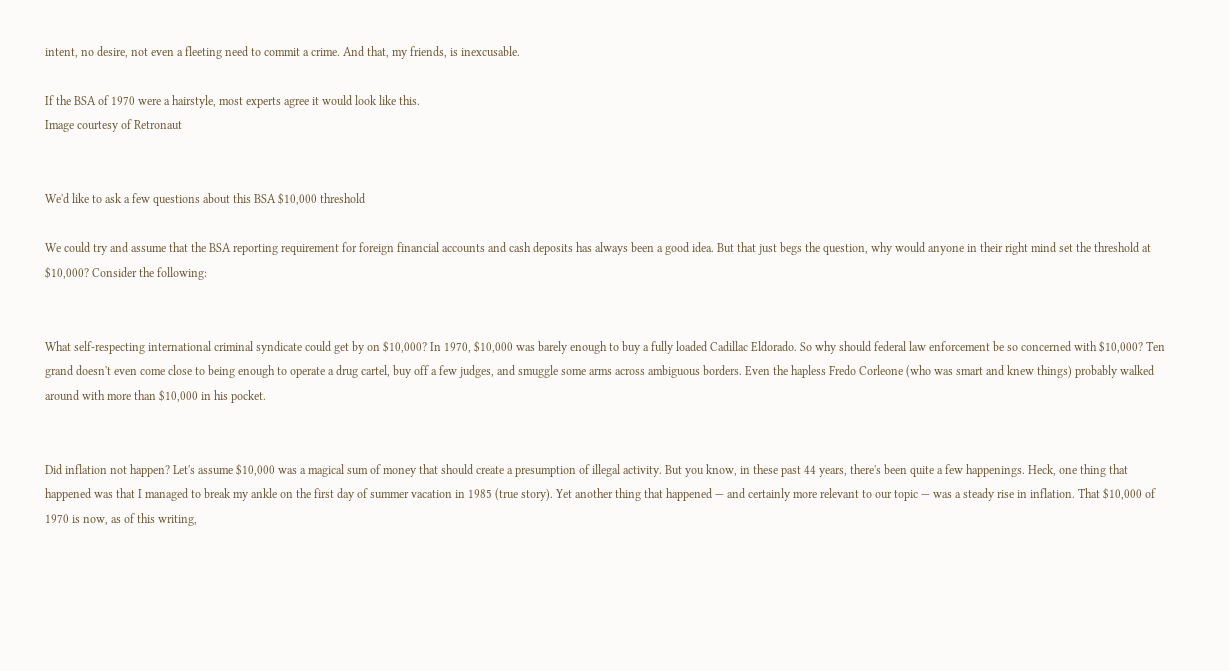intent, no desire, not even a fleeting need to commit a crime. And that, my friends, is inexcusable.

If the BSA of 1970 were a hairstyle, most experts agree it would look like this.
Image courtesy of Retronaut


We'd like to ask a few questions about this BSA $10,000 threshold

We could try and assume that the BSA reporting requirement for foreign financial accounts and cash deposits has always been a good idea. But that just begs the question, why would anyone in their right mind set the threshold at $10,000? Consider the following:


What self-respecting international criminal syndicate could get by on $10,000? In 1970, $10,000 was barely enough to buy a fully loaded Cadillac Eldorado. So why should federal law enforcement be so concerned with $10,000? Ten grand doesn't even come close to being enough to operate a drug cartel, buy off a few judges, and smuggle some arms across ambiguous borders. Even the hapless Fredo Corleone (who was smart and knew things) probably walked around with more than $10,000 in his pocket.


Did inflation not happen? Let's assume $10,000 was a magical sum of money that should create a presumption of illegal activity. But you know, in these past 44 years, there's been quite a few happenings. Heck, one thing that happened was that I managed to break my ankle on the first day of summer vacation in 1985 (true story). Yet another thing that happened — and certainly more relevant to our topic — was a steady rise in inflation. That $10,000 of 1970 is now, as of this writing,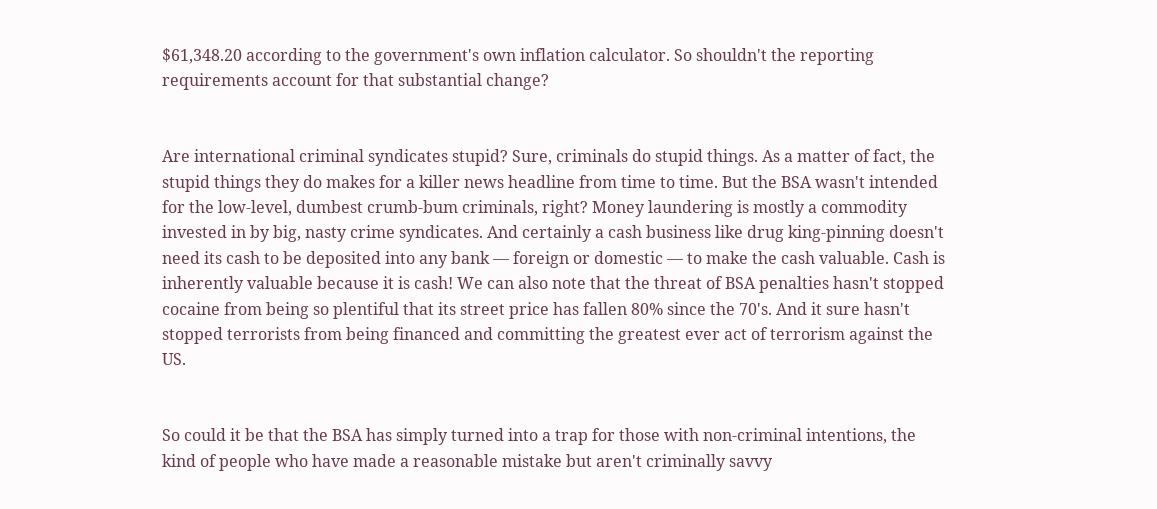$61,348.20 according to the government's own inflation calculator. So shouldn't the reporting requirements account for that substantial change?


Are international criminal syndicates stupid? Sure, criminals do stupid things. As a matter of fact, the stupid things they do makes for a killer news headline from time to time. But the BSA wasn't intended for the low-level, dumbest crumb-bum criminals, right? Money laundering is mostly a commodity invested in by big, nasty crime syndicates. And certainly a cash business like drug king-pinning doesn't need its cash to be deposited into any bank — foreign or domestic — to make the cash valuable. Cash is inherently valuable because it is cash! We can also note that the threat of BSA penalties hasn't stopped cocaine from being so plentiful that its street price has fallen 80% since the 70's. And it sure hasn't stopped terrorists from being financed and committing the greatest ever act of terrorism against the US.


So could it be that the BSA has simply turned into a trap for those with non-criminal intentions, the kind of people who have made a reasonable mistake but aren't criminally savvy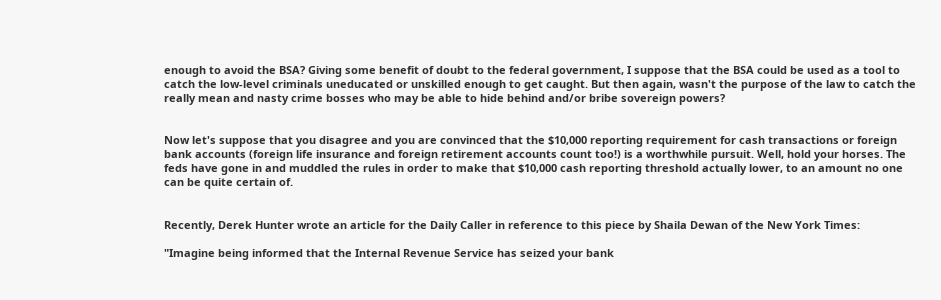enough to avoid the BSA? Giving some benefit of doubt to the federal government, I suppose that the BSA could be used as a tool to catch the low-level criminals uneducated or unskilled enough to get caught. But then again, wasn't the purpose of the law to catch the really mean and nasty crime bosses who may be able to hide behind and/or bribe sovereign powers?


Now let's suppose that you disagree and you are convinced that the $10,000 reporting requirement for cash transactions or foreign bank accounts (foreign life insurance and foreign retirement accounts count too!) is a worthwhile pursuit. Well, hold your horses. The feds have gone in and muddled the rules in order to make that $10,000 cash reporting threshold actually lower, to an amount no one can be quite certain of.


Recently, Derek Hunter wrote an article for the Daily Caller in reference to this piece by Shaila Dewan of the New York Times:

"Imagine being informed that the Internal Revenue Service has seized your bank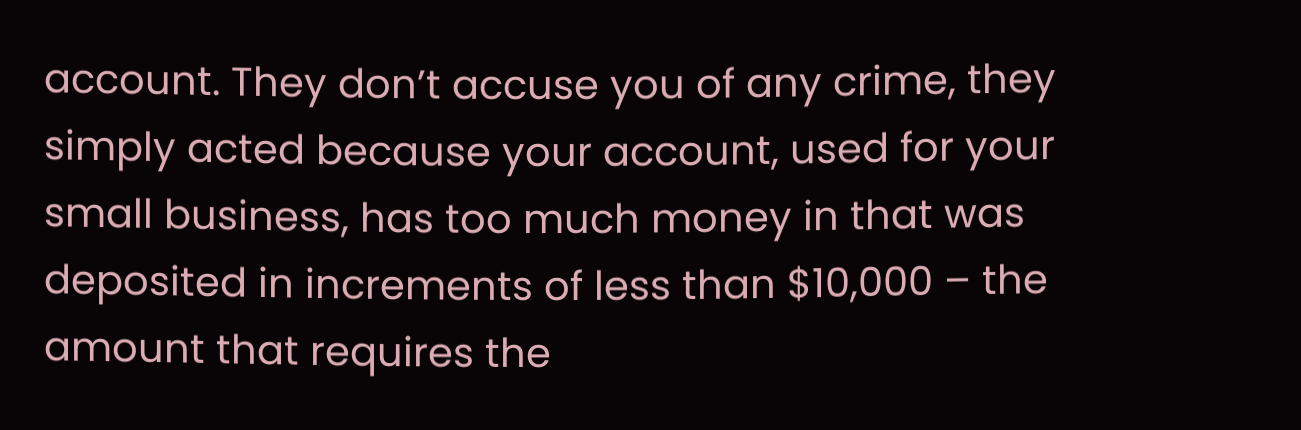account. They don’t accuse you of any crime, they simply acted because your account, used for your small business, has too much money in that was deposited in increments of less than $10,000 – the amount that requires the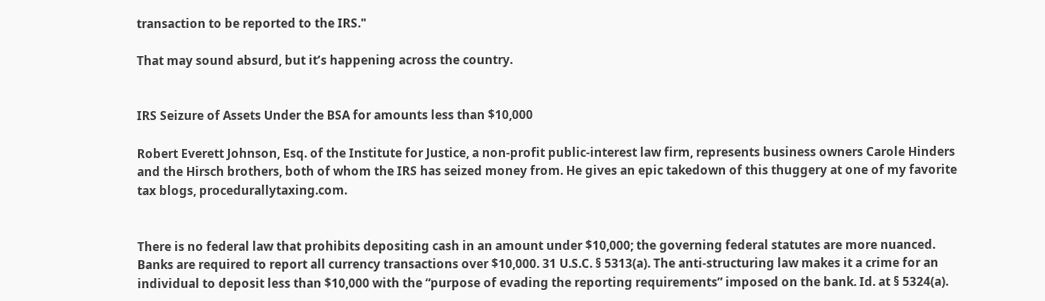transaction to be reported to the IRS."

That may sound absurd, but it’s happening across the country.


IRS Seizure of Assets Under the BSA for amounts less than $10,000

Robert Everett Johnson, Esq. of the Institute for Justice, a non-profit public-interest law firm, represents business owners Carole Hinders and the Hirsch brothers, both of whom the IRS has seized money from. He gives an epic takedown of this thuggery at one of my favorite tax blogs, procedurallytaxing.com.


There is no federal law that prohibits depositing cash in an amount under $10,000; the governing federal statutes are more nuanced. Banks are required to report all currency transactions over $10,000. 31 U.S.C. § 5313(a). The anti-structuring law makes it a crime for an individual to deposit less than $10,000 with the “purpose of evading the reporting requirements” imposed on the bank. Id. at § 5324(a).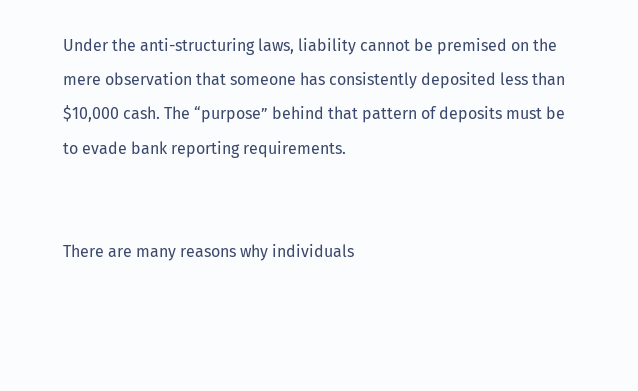Under the anti-structuring laws, liability cannot be premised on the mere observation that someone has consistently deposited less than $10,000 cash. The “purpose” behind that pattern of deposits must be to evade bank reporting requirements.


There are many reasons why individuals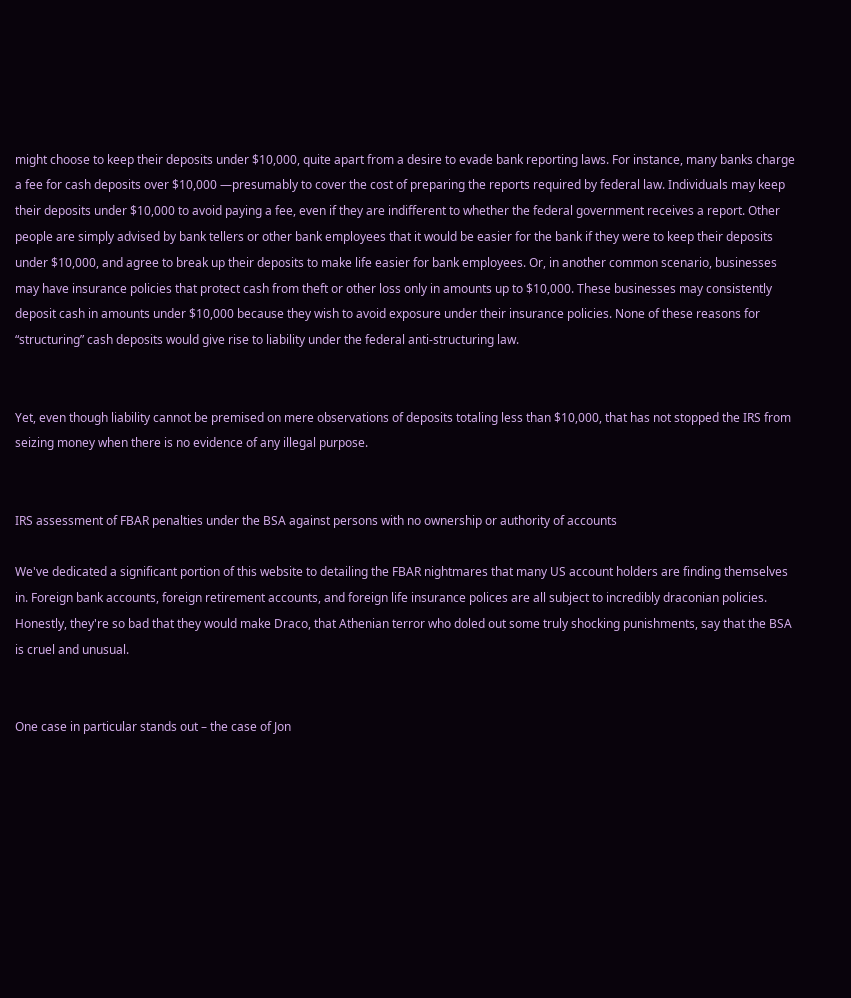might choose to keep their deposits under $10,000, quite apart from a desire to evade bank reporting laws. For instance, many banks charge a fee for cash deposits over $10,000 —presumably to cover the cost of preparing the reports required by federal law. Individuals may keep their deposits under $10,000 to avoid paying a fee, even if they are indifferent to whether the federal government receives a report. Other people are simply advised by bank tellers or other bank employees that it would be easier for the bank if they were to keep their deposits under $10,000, and agree to break up their deposits to make life easier for bank employees. Or, in another common scenario, businesses may have insurance policies that protect cash from theft or other loss only in amounts up to $10,000. These businesses may consistently deposit cash in amounts under $10,000 because they wish to avoid exposure under their insurance policies. None of these reasons for “structuring” cash deposits would give rise to liability under the federal anti-structuring law.


Yet, even though liability cannot be premised on mere observations of deposits totaling less than $10,000, that has not stopped the IRS from seizing money when there is no evidence of any illegal purpose.


IRS assessment of FBAR penalties under the BSA against persons with no ownership or authority of accounts

We've dedicated a significant portion of this website to detailing the FBAR nightmares that many US account holders are finding themselves in. Foreign bank accounts, foreign retirement accounts, and foreign life insurance polices are all subject to incredibly draconian policies. Honestly, they're so bad that they would make Draco, that Athenian terror who doled out some truly shocking punishments, say that the BSA is cruel and unusual.


One case in particular stands out – the case of Jon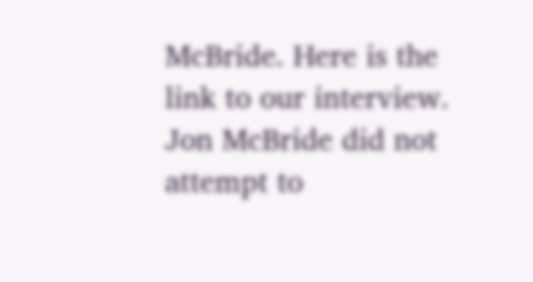McBride. Here is the link to our interview. Jon McBride did not attempt to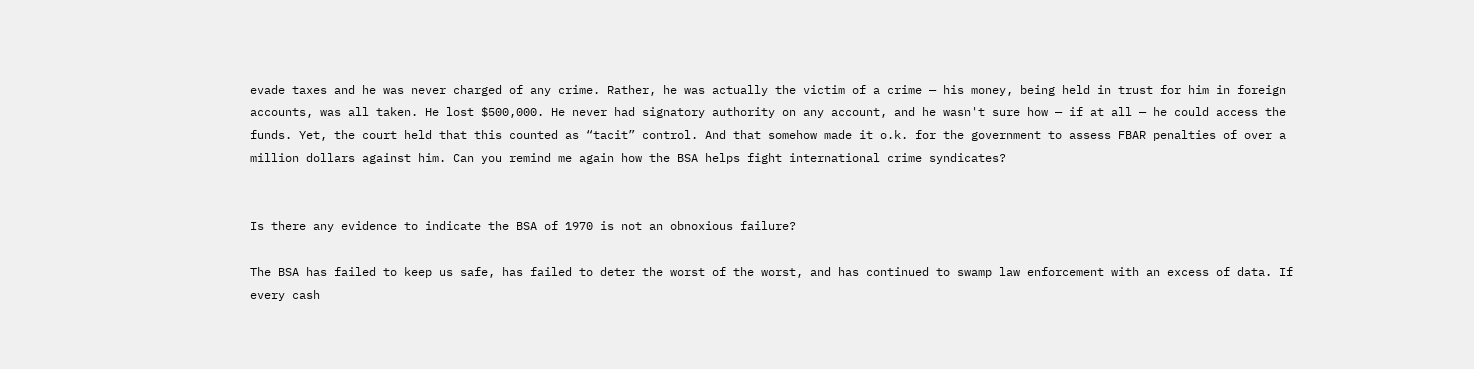evade taxes and he was never charged of any crime. Rather, he was actually the victim of a crime — his money, being held in trust for him in foreign accounts, was all taken. He lost $500,000. He never had signatory authority on any account, and he wasn't sure how — if at all — he could access the funds. Yet, the court held that this counted as “tacit” control. And that somehow made it o.k. for the government to assess FBAR penalties of over a million dollars against him. Can you remind me again how the BSA helps fight international crime syndicates?


Is there any evidence to indicate the BSA of 1970 is not an obnoxious failure?

The BSA has failed to keep us safe, has failed to deter the worst of the worst, and has continued to swamp law enforcement with an excess of data. If every cash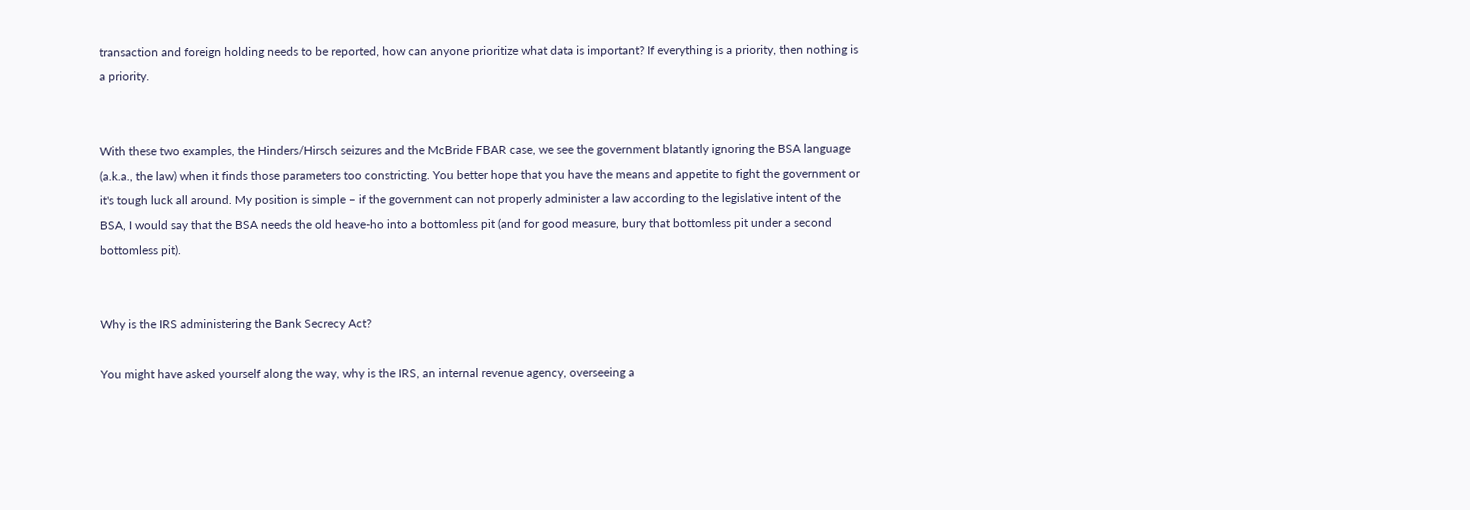transaction and foreign holding needs to be reported, how can anyone prioritize what data is important? If everything is a priority, then nothing is a priority.


With these two examples, the Hinders/Hirsch seizures and the McBride FBAR case, we see the government blatantly ignoring the BSA language (a.k.a., the law) when it finds those parameters too constricting. You better hope that you have the means and appetite to fight the government or it's tough luck all around. My position is simple – if the government can not properly administer a law according to the legislative intent of the BSA, I would say that the BSA needs the old heave-ho into a bottomless pit (and for good measure, bury that bottomless pit under a second bottomless pit).


Why is the IRS administering the Bank Secrecy Act?

You might have asked yourself along the way, why is the IRS, an internal revenue agency, overseeing a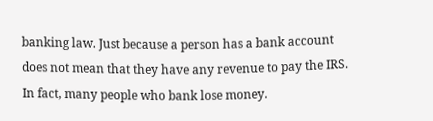banking law. Just because a person has a bank account does not mean that they have any revenue to pay the IRS. In fact, many people who bank lose money.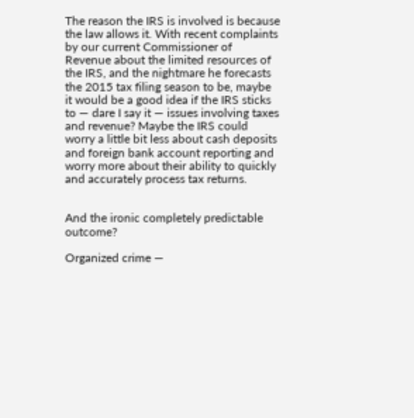The reason the IRS is involved is because the law allows it. With recent complaints by our current Commissioner of Revenue about the limited resources of the IRS, and the nightmare he forecasts the 2015 tax filing season to be, maybe it would be a good idea if the IRS sticks to — dare I say it — issues involving taxes and revenue? Maybe the IRS could worry a little bit less about cash deposits and foreign bank account reporting and worry more about their ability to quickly and accurately process tax returns.


And the ironic completely predictable outcome?

Organized crime —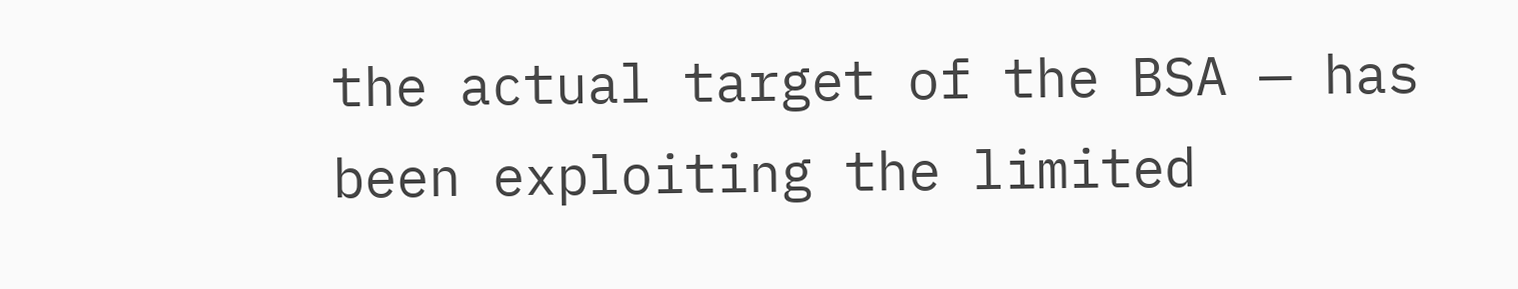the actual target of the BSA — has been exploiting the limited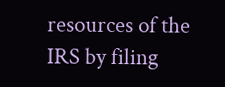resources of the IRS by filing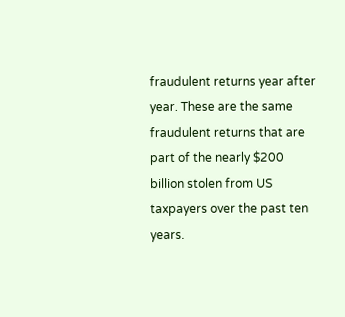fraudulent returns year after year. These are the same fraudulent returns that are part of the nearly $200 billion stolen from US taxpayers over the past ten years.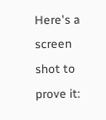Here's a screen shot to prove it: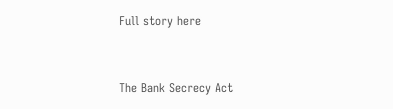Full story here


The Bank Secrecy Act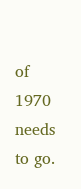of 1970 needs to go.